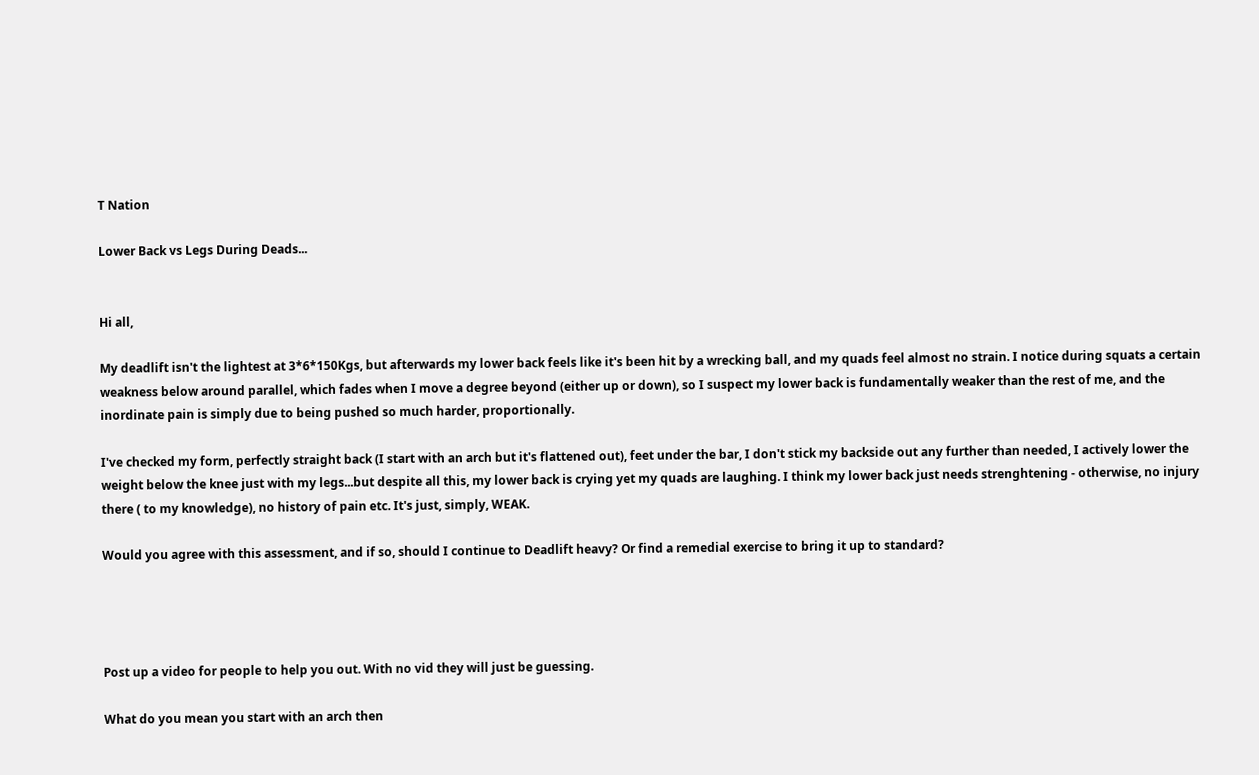T Nation

Lower Back vs Legs During Deads...


Hi all,

My deadlift isn't the lightest at 3*6*150Kgs, but afterwards my lower back feels like it's been hit by a wrecking ball, and my quads feel almost no strain. I notice during squats a certain weakness below around parallel, which fades when I move a degree beyond (either up or down), so I suspect my lower back is fundamentally weaker than the rest of me, and the inordinate pain is simply due to being pushed so much harder, proportionally.

I've checked my form, perfectly straight back (I start with an arch but it's flattened out), feet under the bar, I don't stick my backside out any further than needed, I actively lower the weight below the knee just with my legs...but despite all this, my lower back is crying yet my quads are laughing. I think my lower back just needs strenghtening - otherwise, no injury there ( to my knowledge), no history of pain etc. It's just, simply, WEAK.

Would you agree with this assessment, and if so, should I continue to Deadlift heavy? Or find a remedial exercise to bring it up to standard?




Post up a video for people to help you out. With no vid they will just be guessing.

What do you mean you start with an arch then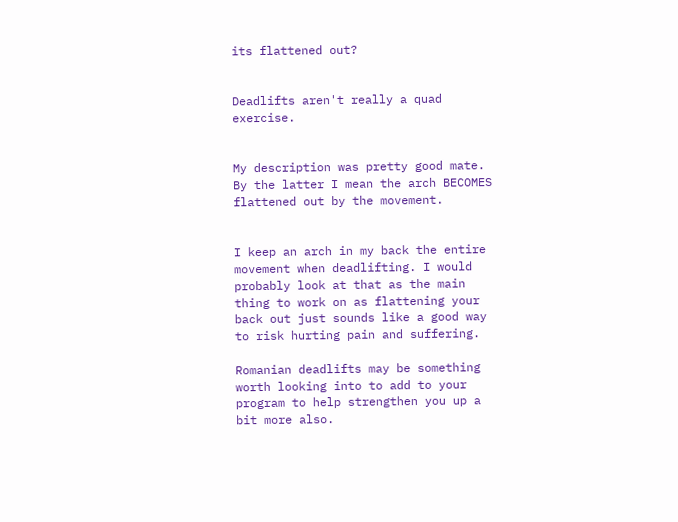its flattened out?


Deadlifts aren't really a quad exercise.


My description was pretty good mate. By the latter I mean the arch BECOMES flattened out by the movement.


I keep an arch in my back the entire movement when deadlifting. I would probably look at that as the main thing to work on as flattening your back out just sounds like a good way to risk hurting pain and suffering.

Romanian deadlifts may be something worth looking into to add to your program to help strengthen you up a bit more also.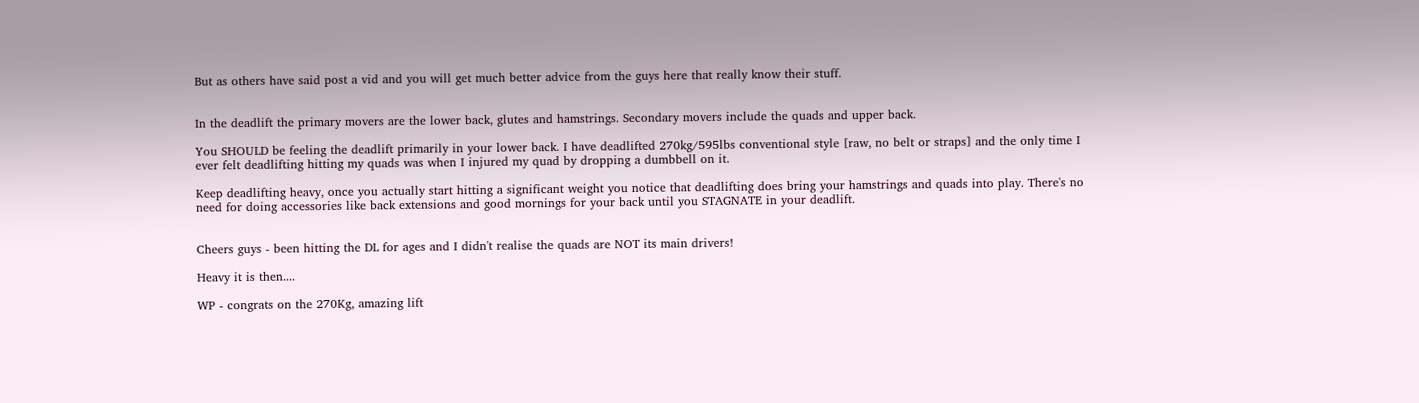But as others have said post a vid and you will get much better advice from the guys here that really know their stuff.


In the deadlift the primary movers are the lower back, glutes and hamstrings. Secondary movers include the quads and upper back.

You SHOULD be feeling the deadlift primarily in your lower back. I have deadlifted 270kg/595lbs conventional style [raw, no belt or straps] and the only time I ever felt deadlifting hitting my quads was when I injured my quad by dropping a dumbbell on it.

Keep deadlifting heavy, once you actually start hitting a significant weight you notice that deadlifting does bring your hamstrings and quads into play. There's no need for doing accessories like back extensions and good mornings for your back until you STAGNATE in your deadlift.


Cheers guys - been hitting the DL for ages and I didn't realise the quads are NOT its main drivers!

Heavy it is then....

WP - congrats on the 270Kg, amazing lift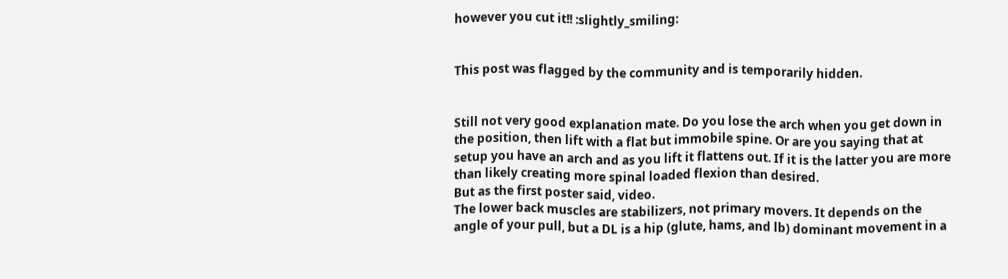however you cut it!! :slightly_smiling:


This post was flagged by the community and is temporarily hidden.


Still not very good explanation mate. Do you lose the arch when you get down in the position, then lift with a flat but immobile spine. Or are you saying that at setup you have an arch and as you lift it flattens out. If it is the latter you are more than likely creating more spinal loaded flexion than desired.
But as the first poster said, video.
The lower back muscles are stabilizers, not primary movers. It depends on the angle of your pull, but a DL is a hip (glute, hams, and lb) dominant movement in a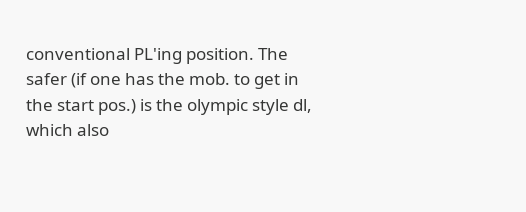conventional PL'ing position. The safer (if one has the mob. to get in the start pos.) is the olympic style dl, which also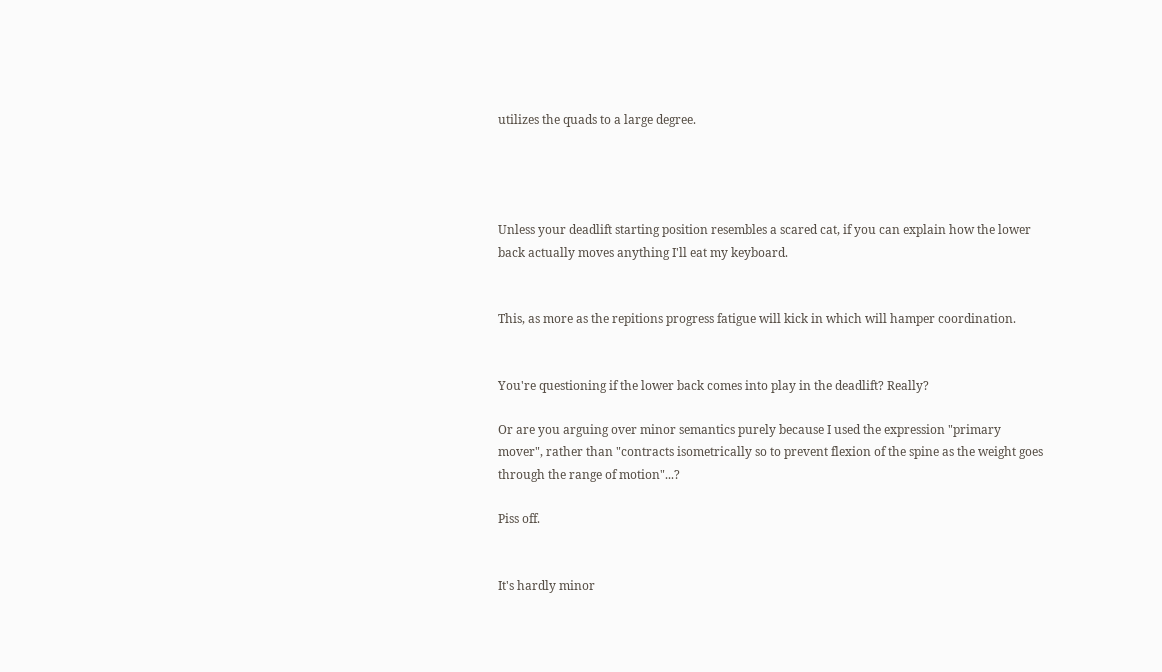utilizes the quads to a large degree.




Unless your deadlift starting position resembles a scared cat, if you can explain how the lower back actually moves anything I'll eat my keyboard.


This, as more as the repitions progress fatigue will kick in which will hamper coordination.


You're questioning if the lower back comes into play in the deadlift? Really?

Or are you arguing over minor semantics purely because I used the expression "primary mover", rather than "contracts isometrically so to prevent flexion of the spine as the weight goes through the range of motion"...?

Piss off.


It's hardly minor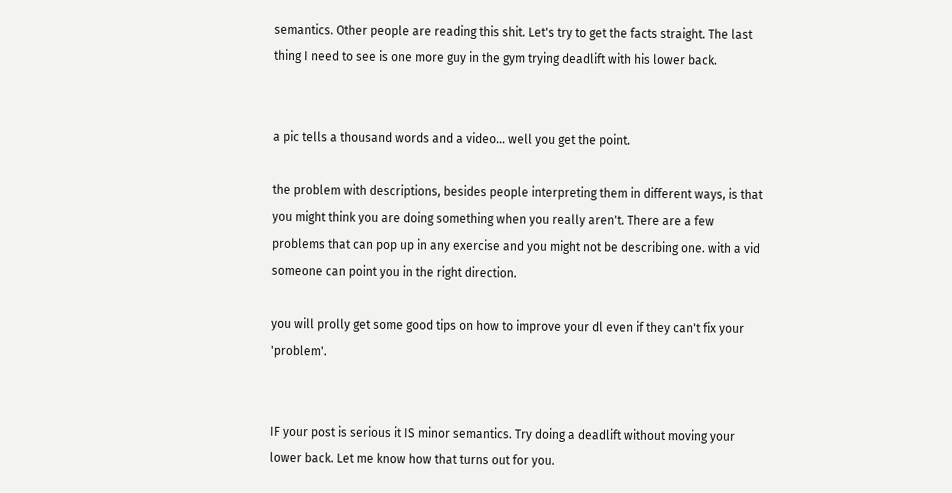semantics. Other people are reading this shit. Let's try to get the facts straight. The last thing I need to see is one more guy in the gym trying deadlift with his lower back.


a pic tells a thousand words and a video... well you get the point.

the problem with descriptions, besides people interpreting them in different ways, is that you might think you are doing something when you really aren't. There are a few problems that can pop up in any exercise and you might not be describing one. with a vid someone can point you in the right direction.

you will prolly get some good tips on how to improve your dl even if they can't fix your 'problem'.


IF your post is serious it IS minor semantics. Try doing a deadlift without moving your lower back. Let me know how that turns out for you.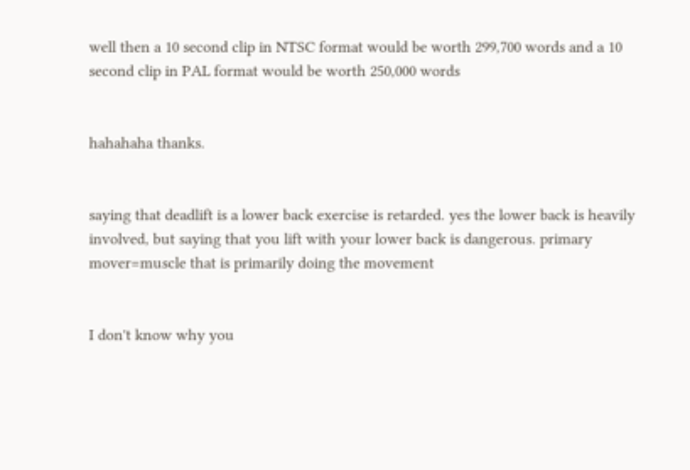well then a 10 second clip in NTSC format would be worth 299,700 words and a 10 second clip in PAL format would be worth 250,000 words


hahahaha thanks.


saying that deadlift is a lower back exercise is retarded. yes the lower back is heavily involved, but saying that you lift with your lower back is dangerous. primary mover=muscle that is primarily doing the movement


I don't know why you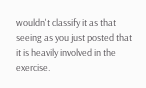wouldn't classify it as that seeing as you just posted that it is heavily involved in the exercise.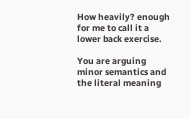How heavily? enough for me to call it a lower back exercise.

You are arguing minor semantics and the literal meaning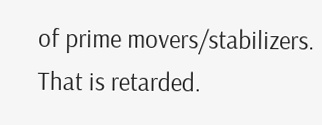of prime movers/stabilizers. That is retarded.